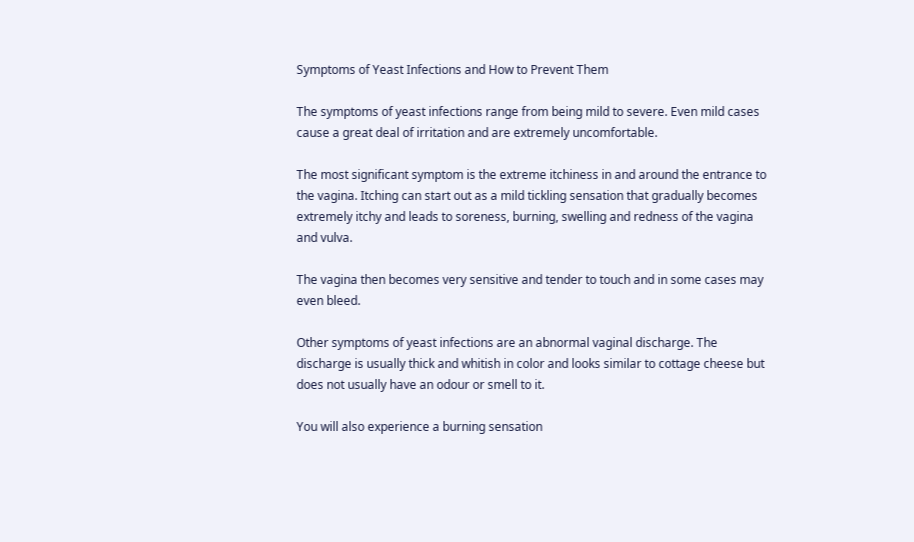Symptoms of Yeast Infections and How to Prevent Them

The symptoms of yeast infections range from being mild to severe. Even mild cases cause a great deal of irritation and are extremely uncomfortable.

The most significant symptom is the extreme itchiness in and around the entrance to the vagina. Itching can start out as a mild tickling sensation that gradually becomes extremely itchy and leads to soreness, burning, swelling and redness of the vagina and vulva.

The vagina then becomes very sensitive and tender to touch and in some cases may even bleed.

Other symptoms of yeast infections are an abnormal vaginal discharge. The discharge is usually thick and whitish in color and looks similar to cottage cheese but does not usually have an odour or smell to it.

You will also experience a burning sensation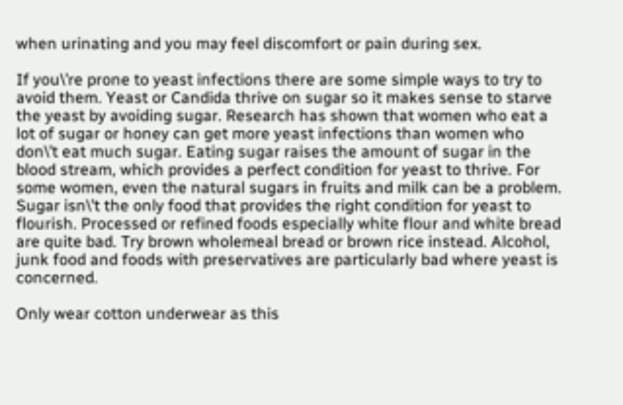when urinating and you may feel discomfort or pain during sex.

If you\’re prone to yeast infections there are some simple ways to try to avoid them. Yeast or Candida thrive on sugar so it makes sense to starve the yeast by avoiding sugar. Research has shown that women who eat a lot of sugar or honey can get more yeast infections than women who don\’t eat much sugar. Eating sugar raises the amount of sugar in the blood stream, which provides a perfect condition for yeast to thrive. For some women, even the natural sugars in fruits and milk can be a problem. Sugar isn\’t the only food that provides the right condition for yeast to flourish. Processed or refined foods especially white flour and white bread are quite bad. Try brown wholemeal bread or brown rice instead. Alcohol, junk food and foods with preservatives are particularly bad where yeast is concerned.

Only wear cotton underwear as this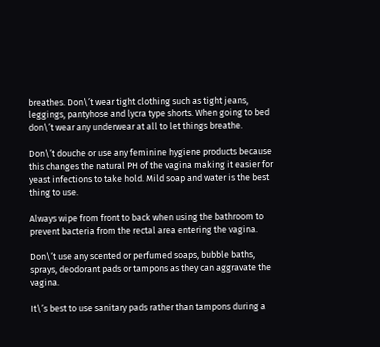breathes. Don\’t wear tight clothing such as tight jeans, leggings, pantyhose and lycra type shorts. When going to bed don\’t wear any underwear at all to let things breathe.

Don\’t douche or use any feminine hygiene products because this changes the natural PH of the vagina making it easier for yeast infections to take hold. Mild soap and water is the best thing to use.

Always wipe from front to back when using the bathroom to prevent bacteria from the rectal area entering the vagina.

Don\’t use any scented or perfumed soaps, bubble baths, sprays, deodorant pads or tampons as they can aggravate the vagina.

It\’s best to use sanitary pads rather than tampons during a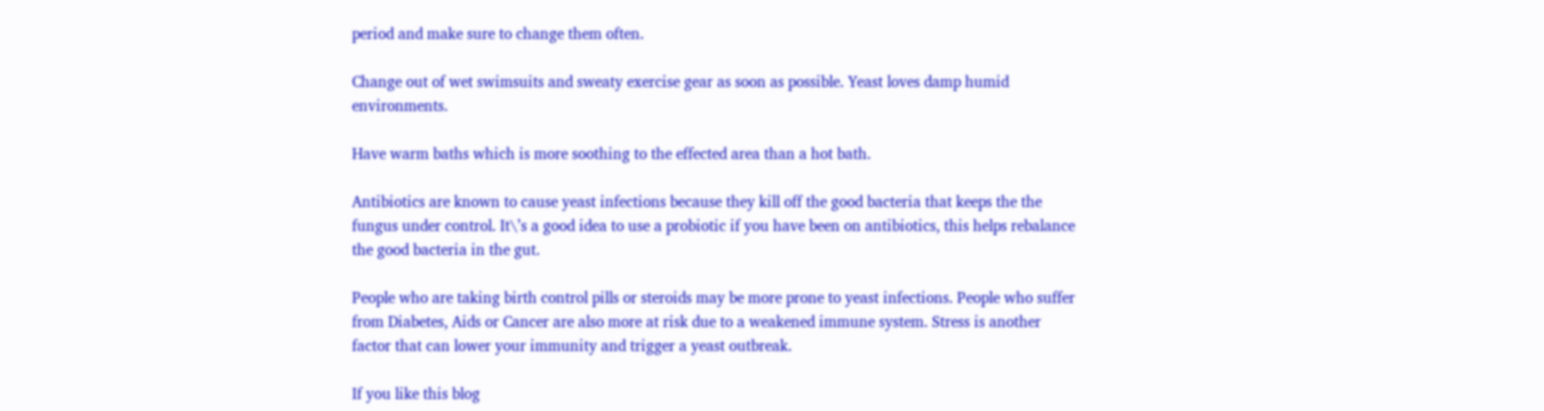period and make sure to change them often.

Change out of wet swimsuits and sweaty exercise gear as soon as possible. Yeast loves damp humid environments.

Have warm baths which is more soothing to the effected area than a hot bath.

Antibiotics are known to cause yeast infections because they kill off the good bacteria that keeps the the fungus under control. It\’s a good idea to use a probiotic if you have been on antibiotics, this helps rebalance the good bacteria in the gut.

People who are taking birth control pills or steroids may be more prone to yeast infections. People who suffer from Diabetes, Aids or Cancer are also more at risk due to a weakened immune system. Stress is another factor that can lower your immunity and trigger a yeast outbreak.

If you like this blog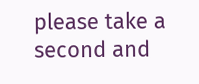please take a second and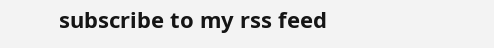subscribe to my rss feed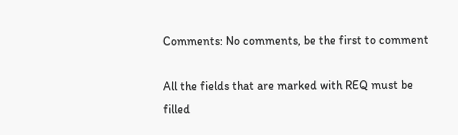Comments: No comments, be the first to comment

All the fields that are marked with REQ must be filled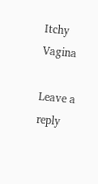Itchy Vagina

Leave a reply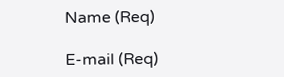Name (Req)

E-mail (Req)